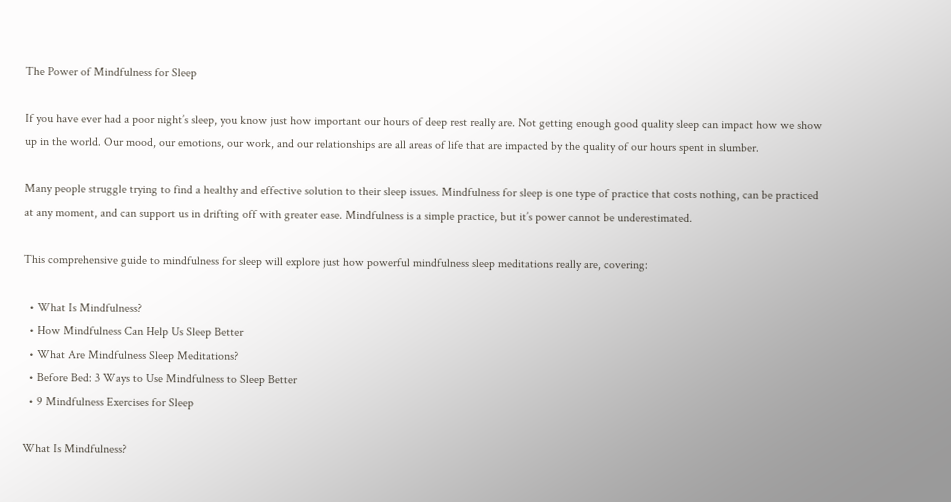The Power of Mindfulness for Sleep

If you have ever had a poor night’s sleep, you know just how important our hours of deep rest really are. Not getting enough good quality sleep can impact how we show up in the world. Our mood, our emotions, our work, and our relationships are all areas of life that are impacted by the quality of our hours spent in slumber.

Many people struggle trying to find a healthy and effective solution to their sleep issues. Mindfulness for sleep is one type of practice that costs nothing, can be practiced at any moment, and can support us in drifting off with greater ease. Mindfulness is a simple practice, but it’s power cannot be underestimated.

This comprehensive guide to mindfulness for sleep will explore just how powerful mindfulness sleep meditations really are, covering:

  • What Is Mindfulness?
  • How Mindfulness Can Help Us Sleep Better
  • What Are Mindfulness Sleep Meditations?
  • Before Bed: 3 Ways to Use Mindfulness to Sleep Better
  • 9 Mindfulness Exercises for Sleep

What Is Mindfulness?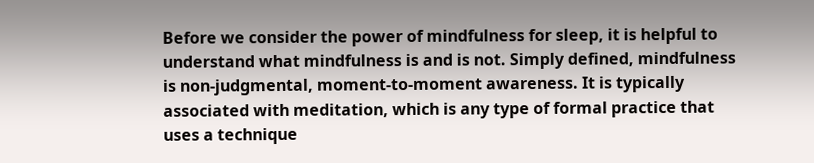Before we consider the power of mindfulness for sleep, it is helpful to understand what mindfulness is and is not. Simply defined, mindfulness is non-judgmental, moment-to-moment awareness. It is typically associated with meditation, which is any type of formal practice that uses a technique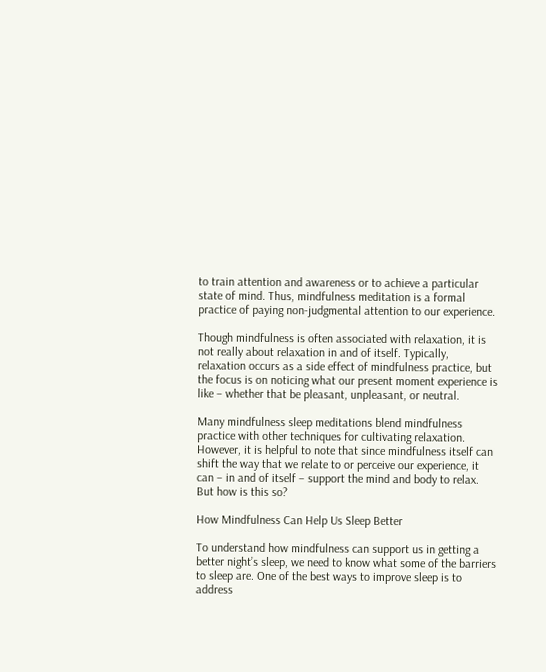to train attention and awareness or to achieve a particular state of mind. Thus, mindfulness meditation is a formal practice of paying non-judgmental attention to our experience.

Though mindfulness is often associated with relaxation, it is not really about relaxation in and of itself. Typically, relaxation occurs as a side effect of mindfulness practice, but the focus is on noticing what our present moment experience is like – whether that be pleasant, unpleasant, or neutral.

Many mindfulness sleep meditations blend mindfulness practice with other techniques for cultivating relaxation. However, it is helpful to note that since mindfulness itself can shift the way that we relate to or perceive our experience, it can – in and of itself – support the mind and body to relax. But how is this so?

How Mindfulness Can Help Us Sleep Better

To understand how mindfulness can support us in getting a better night’s sleep, we need to know what some of the barriers to sleep are. One of the best ways to improve sleep is to address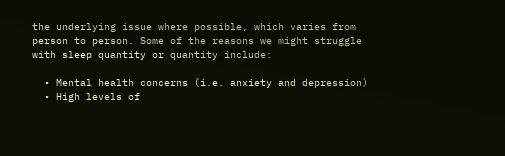the underlying issue where possible, which varies from person to person. Some of the reasons we might struggle with sleep quantity or quantity include:

  • Mental health concerns (i.e. anxiety and depression)
  • High levels of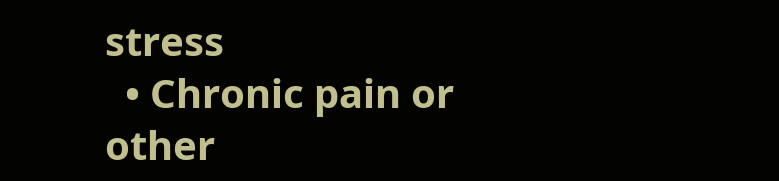stress
  • Chronic pain or other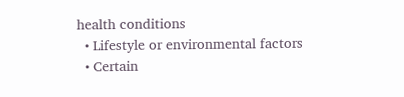health conditions
  • Lifestyle or environmental factors
  • Certain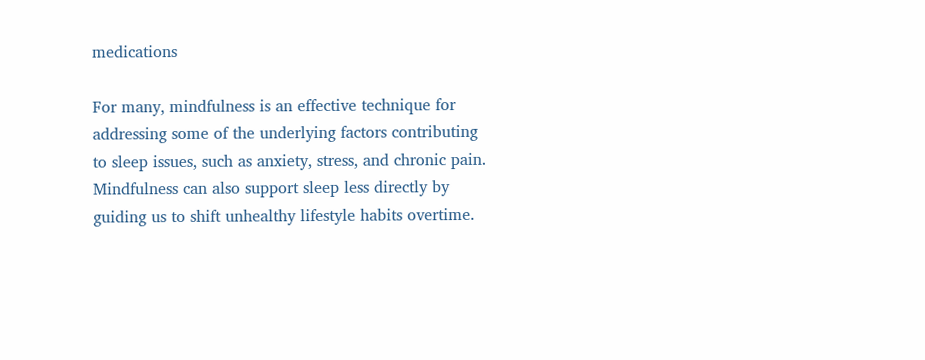medications

For many, mindfulness is an effective technique for addressing some of the underlying factors contributing to sleep issues, such as anxiety, stress, and chronic pain. Mindfulness can also support sleep less directly by guiding us to shift unhealthy lifestyle habits overtime.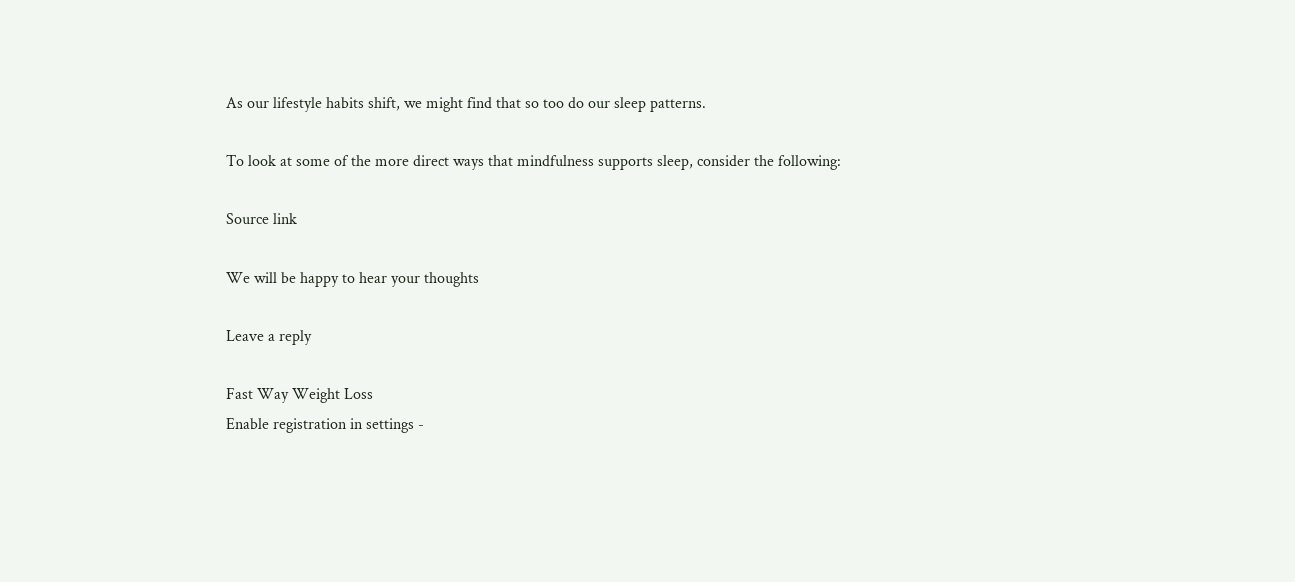As our lifestyle habits shift, we might find that so too do our sleep patterns.

To look at some of the more direct ways that mindfulness supports sleep, consider the following:

Source link

We will be happy to hear your thoughts

Leave a reply

Fast Way Weight Loss
Enable registration in settings -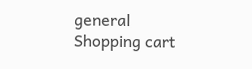general
Shopping cart